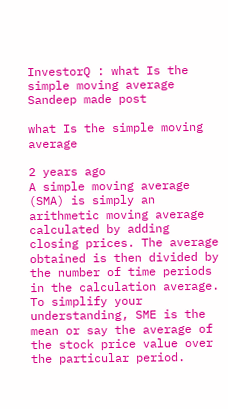InvestorQ : what Is the simple moving average
Sandeep made post

what Is the simple moving average

2 years ago
A simple moving average (SMA) is simply an arithmetic moving average calculated by adding closing prices. The average obtained is then divided by the number of time periods in the calculation average.
To simplify your understanding, SME is the mean or say the average of the stock price value over the particular period.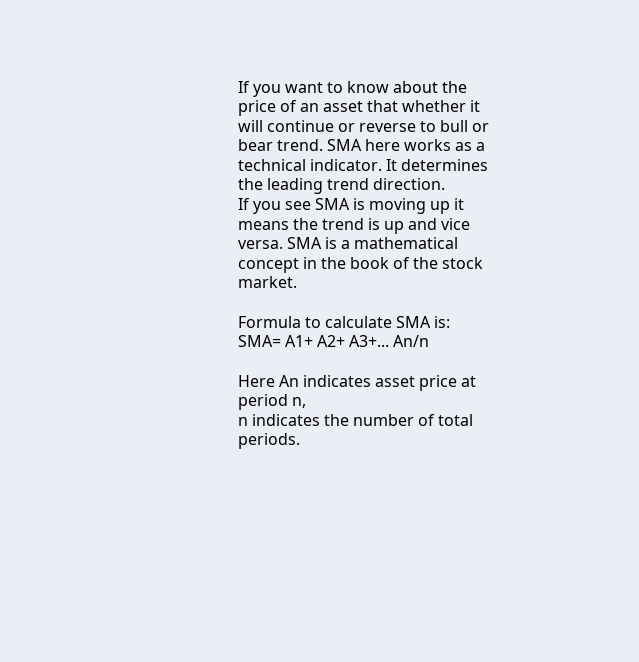If you want to know about the price of an asset that whether it will continue or reverse to bull or bear trend. SMA here works as a technical indicator. It determines the leading trend direction.
If you see SMA is moving up it means the trend is up and vice versa. SMA is a mathematical concept in the book of the stock market.

Formula to calculate SMA is:
SMA= A1+ A2+ A3+... An/n

Here An indicates asset price at period n,
n indicates the number of total periods.